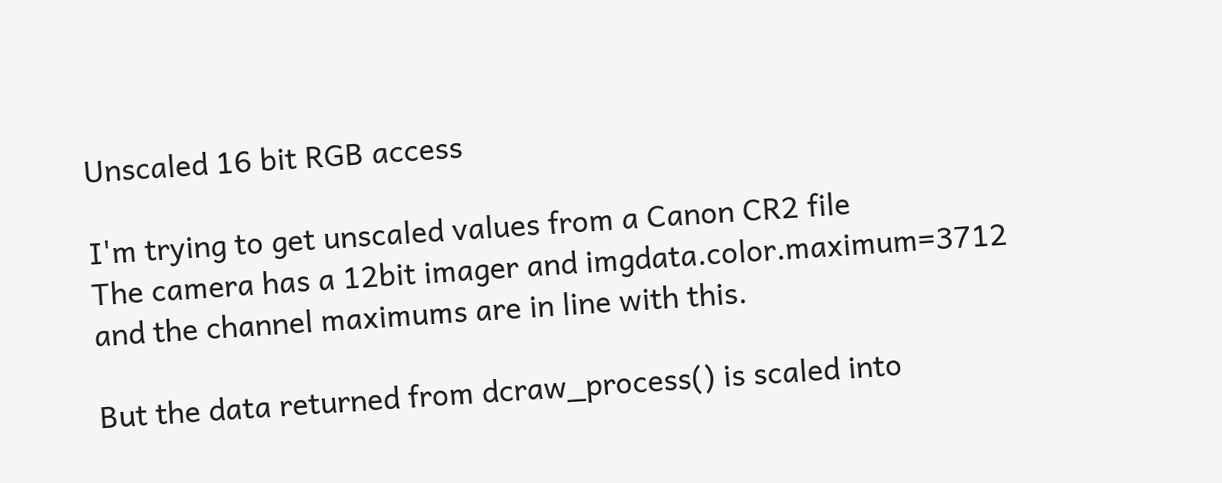Unscaled 16 bit RGB access

I'm trying to get unscaled values from a Canon CR2 file
The camera has a 12bit imager and imgdata.color.maximum=3712 and the channel maximums are in line with this.

But the data returned from dcraw_process() is scaled into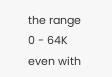the range 0 - 64K even with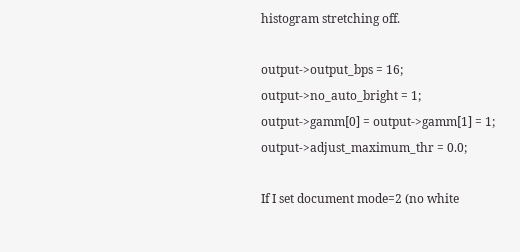histogram stretching off.

output->output_bps = 16;
output->no_auto_bright = 1;
output->gamm[0] = output->gamm[1] = 1;
output->adjust_maximum_thr = 0.0;

If I set document mode=2 (no white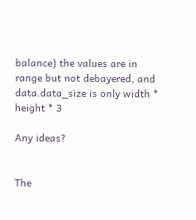balance) the values are in range but not debayered, and data.data_size is only width * height * 3

Any ideas?


The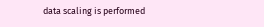data scaling is performed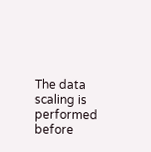The data scaling is performed before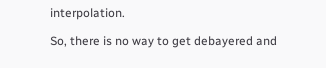interpolation.

So, there is no way to get debayered and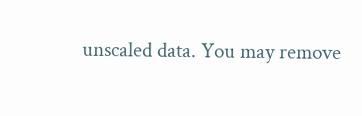unscaled data. You may remove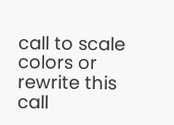call to scale colors or rewrite this call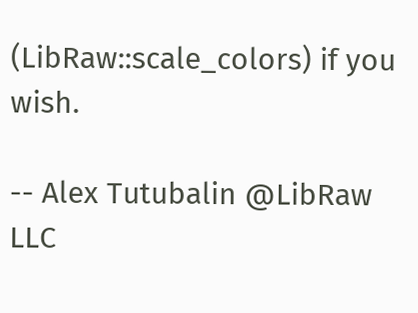(LibRaw::scale_colors) if you wish.

-- Alex Tutubalin @LibRaw LLC